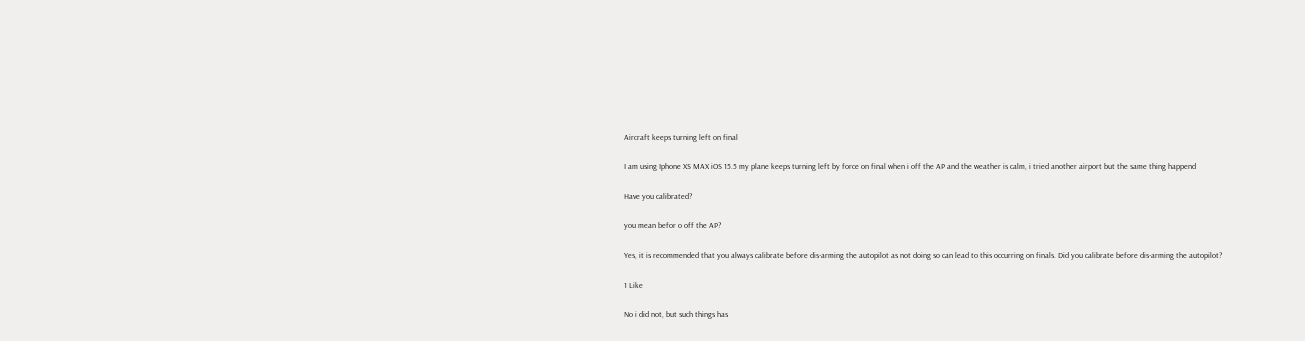Aircraft keeps turning left on final

I am using Iphone XS MAX iOS 15.5 my plane keeps turning left by force on final when i off the AP and the weather is calm, i tried another airport but the same thing happend

Have you calibrated?

you mean befor o off the AP?

Yes, it is recommended that you always calibrate before dis-arming the autopilot as not doing so can lead to this occurring on finals. Did you calibrate before dis-arming the autopilot?

1 Like

No i did not, but such things has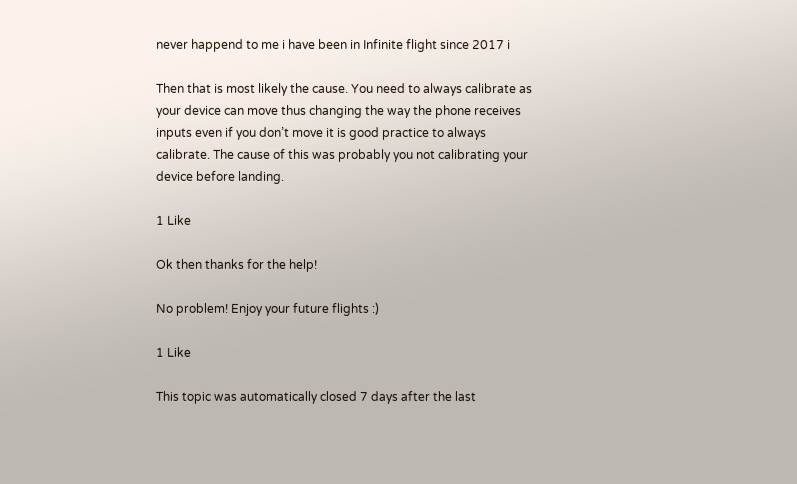never happend to me i have been in Infinite flight since 2017 i

Then that is most likely the cause. You need to always calibrate as your device can move thus changing the way the phone receives inputs even if you don’t move it is good practice to always calibrate. The cause of this was probably you not calibrating your device before landing.

1 Like

Ok then thanks for the help!

No problem! Enjoy your future flights :)

1 Like

This topic was automatically closed 7 days after the last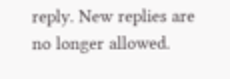reply. New replies are no longer allowed.